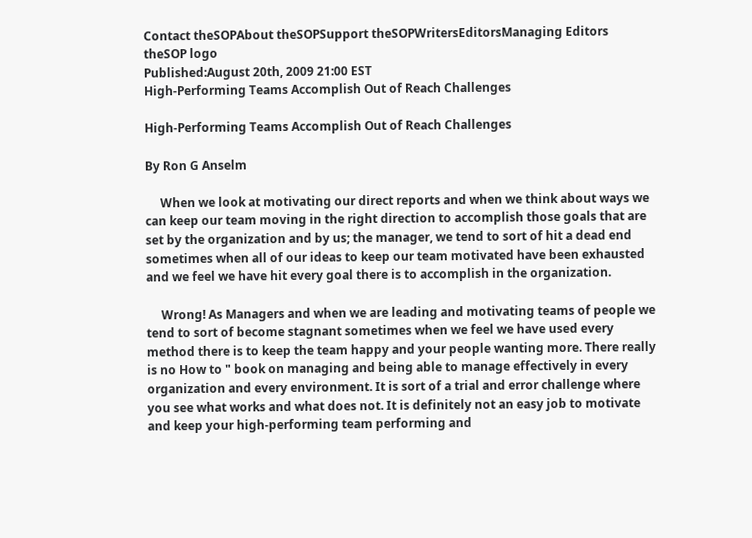Contact theSOPAbout theSOPSupport theSOPWritersEditorsManaging Editors
theSOP logo
Published:August 20th, 2009 21:00 EST
High-Performing Teams Accomplish Out of Reach Challenges

High-Performing Teams Accomplish Out of Reach Challenges

By Ron G Anselm

     When we look at motivating our direct reports and when we think about ways we can keep our team moving in the right direction to accomplish those goals that are set by the organization and by us; the manager, we tend to sort of hit a dead end sometimes when all of our ideas to keep our team motivated have been exhausted and we feel we have hit every goal there is to accomplish in the organization.

     Wrong! As Managers and when we are leading and motivating teams of people we tend to sort of become stagnant sometimes when we feel we have used every method there is to keep the team happy and your people wanting more. There really is no How to " book on managing and being able to manage effectively in every organization and every environment. It is sort of a trial and error challenge where you see what works and what does not. It is definitely not an easy job to motivate and keep your high-performing team performing and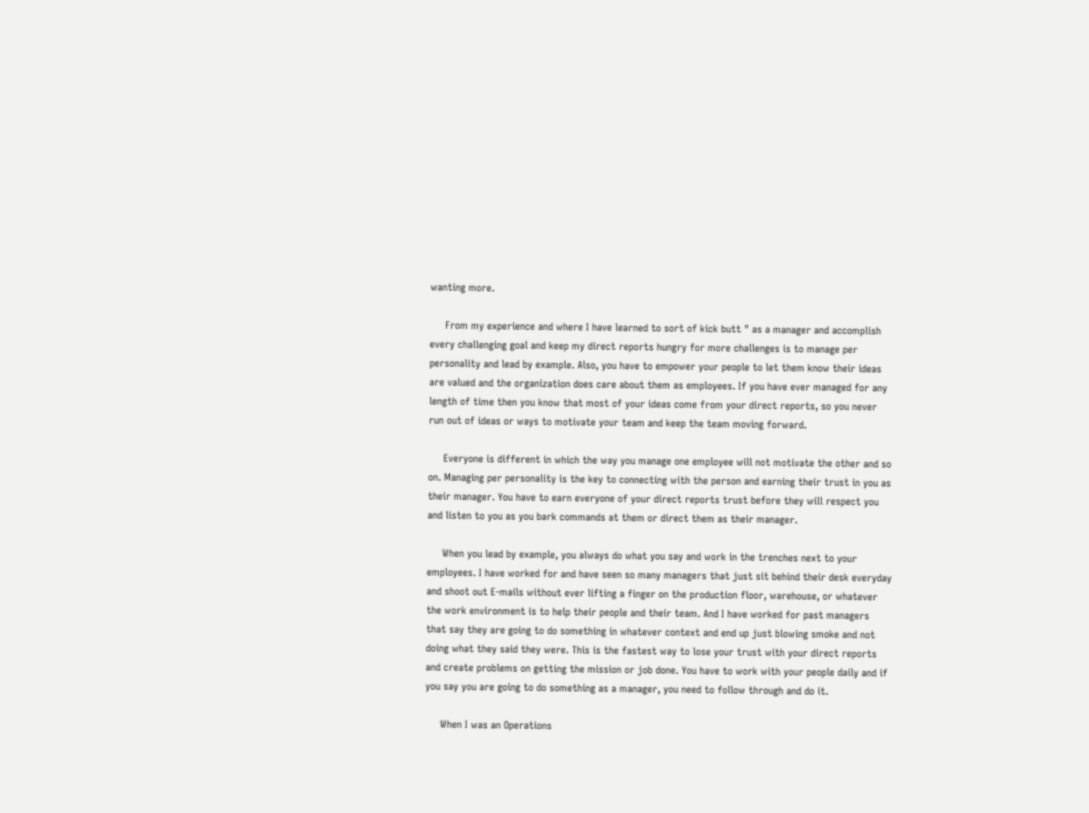wanting more.

     From my experience and where I have learned to sort of kick butt " as a manager and accomplish every challenging goal and keep my direct reports hungry for more challenges is to manage per personality and lead by example. Also, you have to empower your people to let them know their ideas are valued and the organization does care about them as employees. If you have ever managed for any length of time then you know that most of your ideas come from your direct reports, so you never run out of ideas or ways to motivate your team and keep the team moving forward.

     Everyone is different in which the way you manage one employee will not motivate the other and so on. Managing per personality is the key to connecting with the person and earning their trust in you as their manager. You have to earn everyone of your direct reports trust before they will respect you and listen to you as you bark commands at them or direct them as their manager.

     When you lead by example, you always do what you say and work in the trenches next to your employees. I have worked for and have seen so many managers that just sit behind their desk everyday and shoot out E-mails without ever lifting a finger on the production floor, warehouse, or whatever the work environment is to help their people and their team. And I have worked for past managers that say they are going to do something in whatever context and end up just blowing smoke and not doing what they said they were. This is the fastest way to lose your trust with your direct reports and create problems on getting the mission or job done. You have to work with your people daily and if you say you are going to do something as a manager, you need to follow through and do it.

     When I was an Operations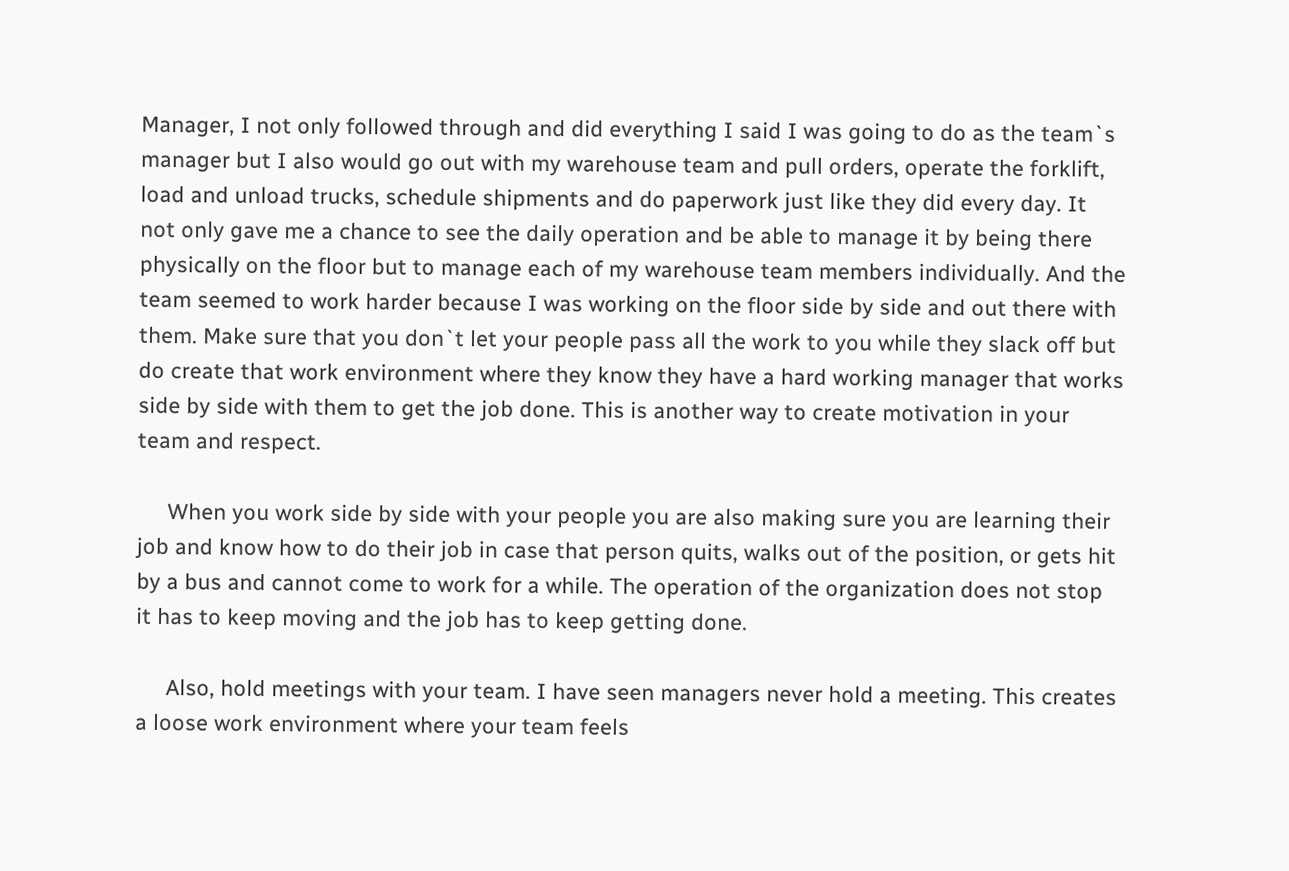Manager, I not only followed through and did everything I said I was going to do as the team`s manager but I also would go out with my warehouse team and pull orders, operate the forklift, load and unload trucks, schedule shipments and do paperwork just like they did every day. It not only gave me a chance to see the daily operation and be able to manage it by being there physically on the floor but to manage each of my warehouse team members individually. And the team seemed to work harder because I was working on the floor side by side and out there with them. Make sure that you don`t let your people pass all the work to you while they slack off but do create that work environment where they know they have a hard working manager that works side by side with them to get the job done. This is another way to create motivation in your team and respect.

     When you work side by side with your people you are also making sure you are learning their job and know how to do their job in case that person quits, walks out of the position, or gets hit by a bus and cannot come to work for a while. The operation of the organization does not stop it has to keep moving and the job has to keep getting done.

     Also, hold meetings with your team. I have seen managers never hold a meeting. This creates a loose work environment where your team feels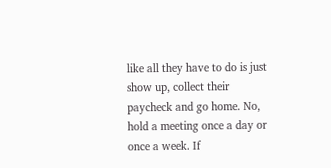like all they have to do is just show up, collect their paycheck and go home. No, hold a meeting once a day or once a week. If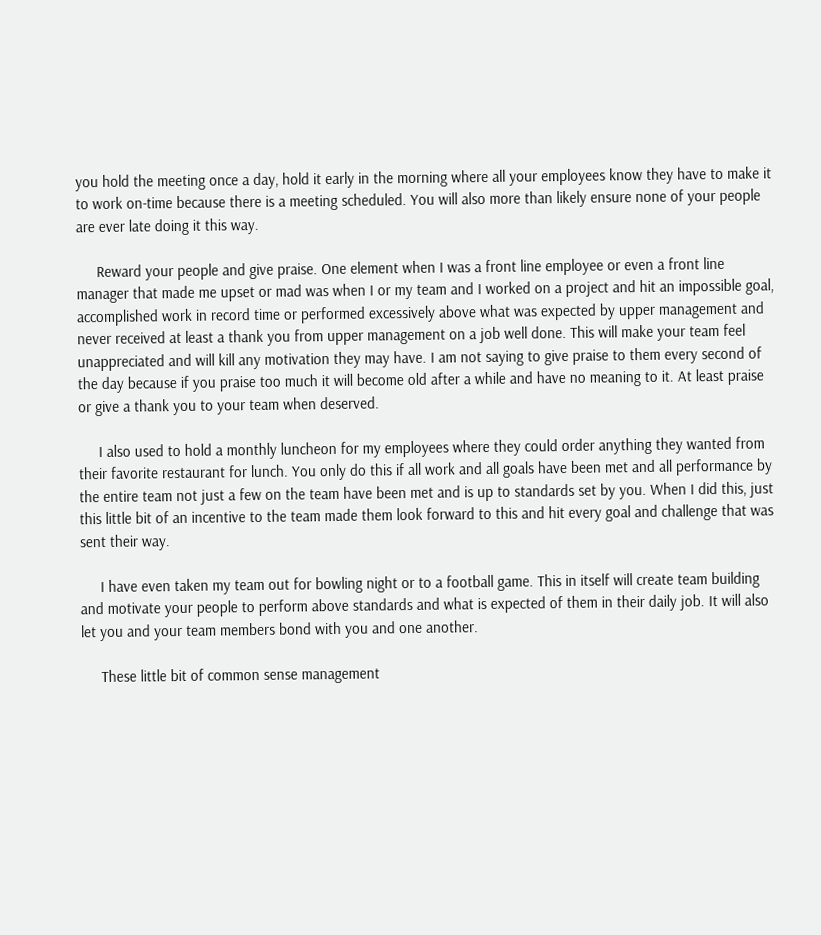you hold the meeting once a day, hold it early in the morning where all your employees know they have to make it to work on-time because there is a meeting scheduled. You will also more than likely ensure none of your people are ever late doing it this way.

     Reward your people and give praise. One element when I was a front line employee or even a front line manager that made me upset or mad was when I or my team and I worked on a project and hit an impossible goal, accomplished work in record time or performed excessively above what was expected by upper management and never received at least a thank you from upper management on a job well done. This will make your team feel unappreciated and will kill any motivation they may have. I am not saying to give praise to them every second of the day because if you praise too much it will become old after a while and have no meaning to it. At least praise or give a thank you to your team when deserved.

     I also used to hold a monthly luncheon for my employees where they could order anything they wanted from their favorite restaurant for lunch. You only do this if all work and all goals have been met and all performance by the entire team not just a few on the team have been met and is up to standards set by you. When I did this, just this little bit of an incentive to the team made them look forward to this and hit every goal and challenge that was sent their way.

     I have even taken my team out for bowling night or to a football game. This in itself will create team building and motivate your people to perform above standards and what is expected of them in their daily job. It will also let you and your team members bond with you and one another.

     These little bit of common sense management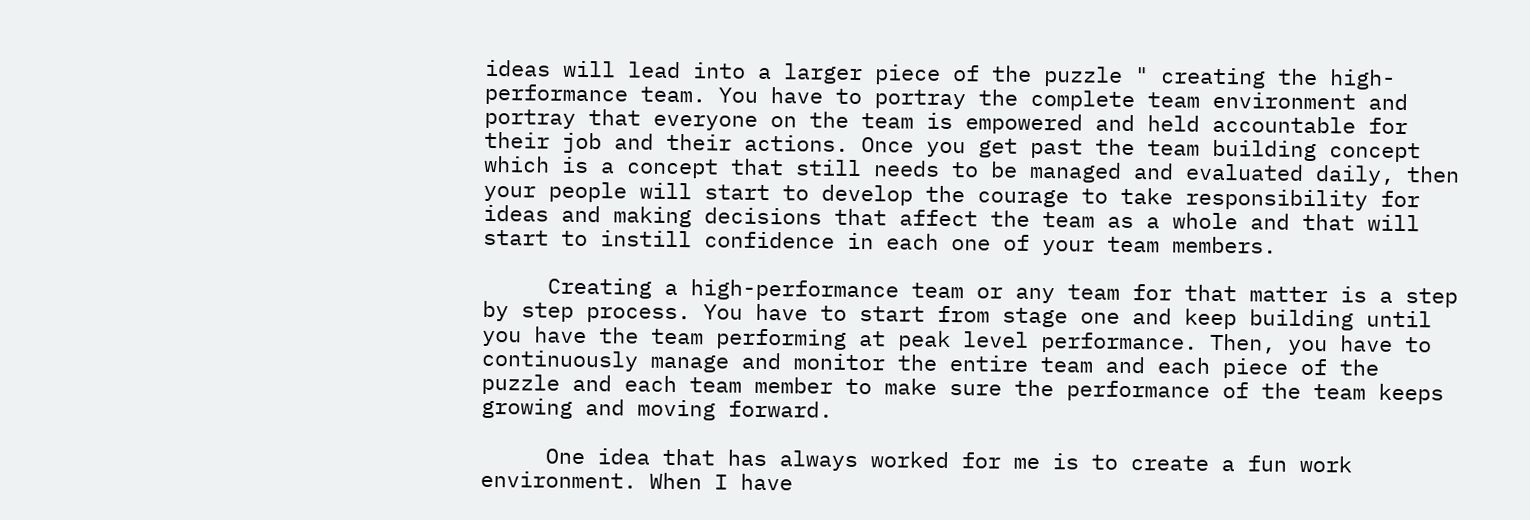ideas will lead into a larger piece of the puzzle " creating the high-performance team. You have to portray the complete team environment and portray that everyone on the team is empowered and held accountable for their job and their actions. Once you get past the team building concept which is a concept that still needs to be managed and evaluated daily, then your people will start to develop the courage to take responsibility for ideas and making decisions that affect the team as a whole and that will start to instill confidence in each one of your team members.

     Creating a high-performance team or any team for that matter is a step by step process. You have to start from stage one and keep building until you have the team performing at peak level performance. Then, you have to continuously manage and monitor the entire team and each piece of the puzzle and each team member to make sure the performance of the team keeps growing and moving forward.

     One idea that has always worked for me is to create a fun work environment. When I have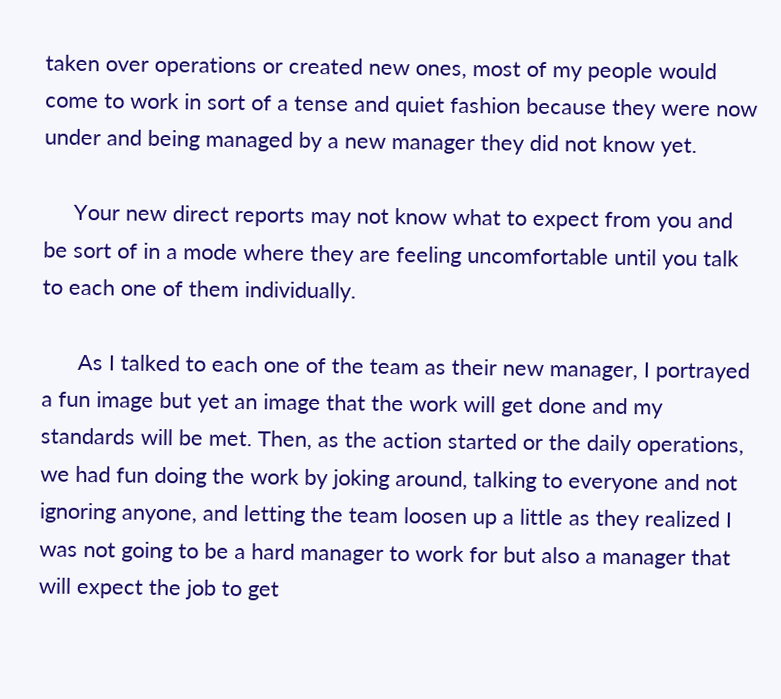taken over operations or created new ones, most of my people would come to work in sort of a tense and quiet fashion because they were now under and being managed by a new manager they did not know yet.

     Your new direct reports may not know what to expect from you and be sort of in a mode where they are feeling uncomfortable until you talk to each one of them individually.

      As I talked to each one of the team as their new manager, I portrayed a fun image but yet an image that the work will get done and my standards will be met. Then, as the action started or the daily operations, we had fun doing the work by joking around, talking to everyone and not ignoring anyone, and letting the team loosen up a little as they realized I was not going to be a hard manager to work for but also a manager that will expect the job to get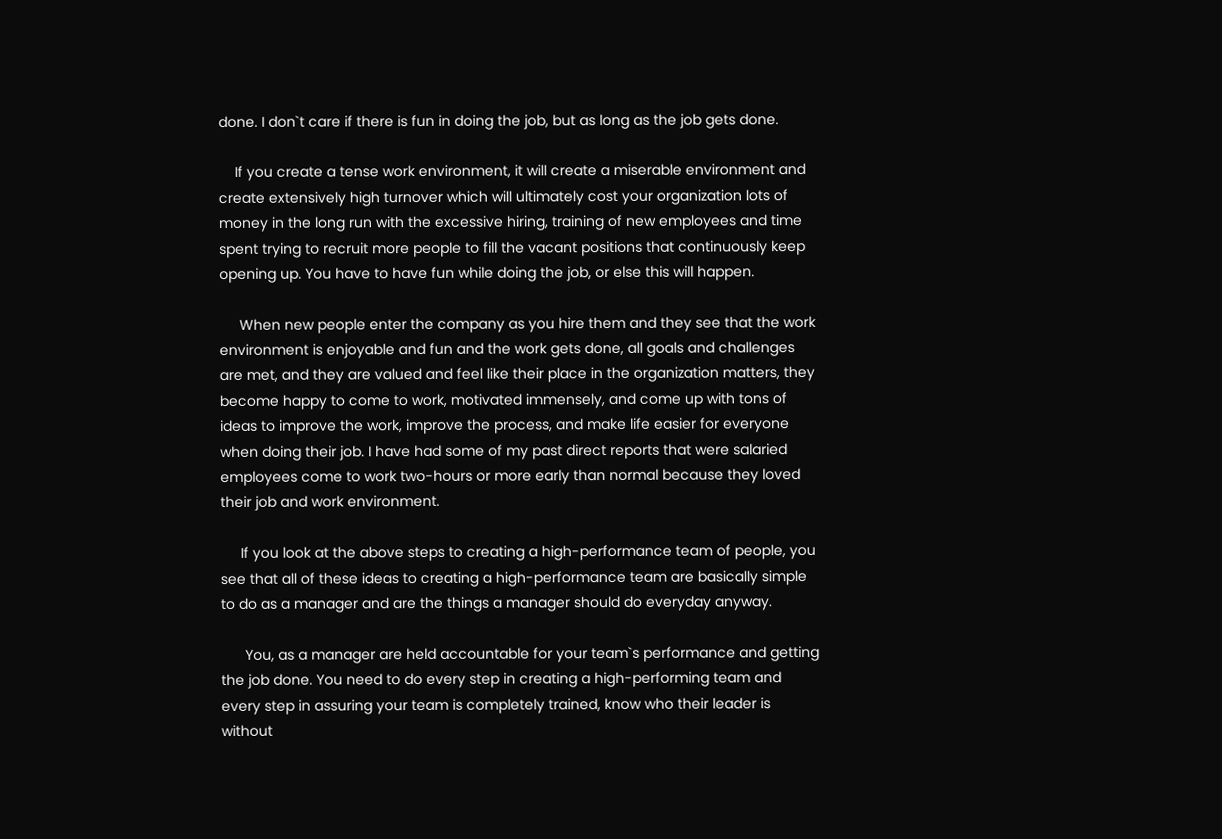done. I don`t care if there is fun in doing the job, but as long as the job gets done.

    If you create a tense work environment, it will create a miserable environment and create extensively high turnover which will ultimately cost your organization lots of money in the long run with the excessive hiring, training of new employees and time spent trying to recruit more people to fill the vacant positions that continuously keep opening up. You have to have fun while doing the job, or else this will happen.

     When new people enter the company as you hire them and they see that the work environment is enjoyable and fun and the work gets done, all goals and challenges are met, and they are valued and feel like their place in the organization matters, they become happy to come to work, motivated immensely, and come up with tons of ideas to improve the work, improve the process, and make life easier for everyone when doing their job. I have had some of my past direct reports that were salaried employees come to work two-hours or more early than normal because they loved their job and work environment.

     If you look at the above steps to creating a high-performance team of people, you see that all of these ideas to creating a high-performance team are basically simple to do as a manager and are the things a manager should do everyday anyway.

      You, as a manager are held accountable for your team`s performance and getting the job done. You need to do every step in creating a high-performing team and every step in assuring your team is completely trained, know who their leader is without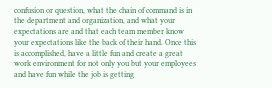confusion or question, what the chain of command is in the department and organization, and what your expectations are and that each team member know your expectations like the back of their hand. Once this is accomplished, have a little fun and create a great work environment for not only you but your employees and have fun while the job is getting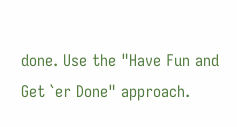done. Use the "Have Fun and Get `er Done" approach.